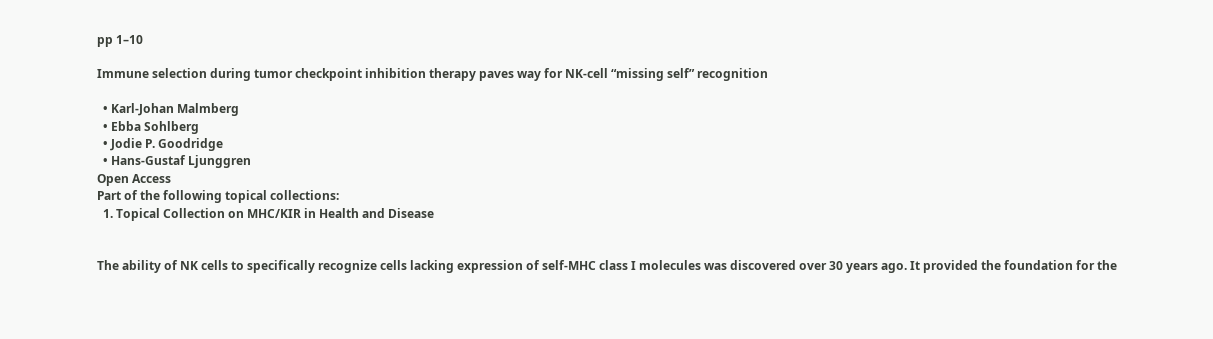pp 1–10

Immune selection during tumor checkpoint inhibition therapy paves way for NK-cell “missing self” recognition

  • Karl-Johan Malmberg
  • Ebba Sohlberg
  • Jodie P. Goodridge
  • Hans-Gustaf Ljunggren
Open Access
Part of the following topical collections:
  1. Topical Collection on MHC/KIR in Health and Disease


The ability of NK cells to specifically recognize cells lacking expression of self-MHC class I molecules was discovered over 30 years ago. It provided the foundation for the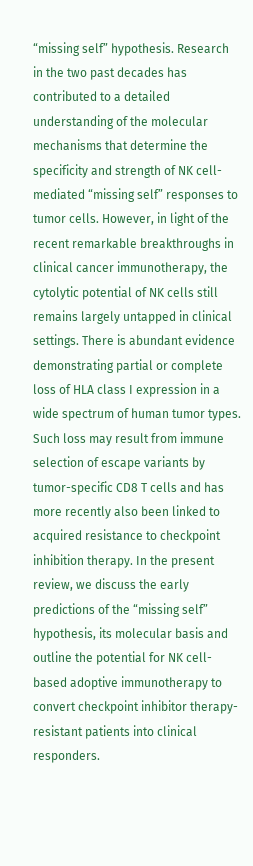“missing self” hypothesis. Research in the two past decades has contributed to a detailed understanding of the molecular mechanisms that determine the specificity and strength of NK cell-mediated “missing self” responses to tumor cells. However, in light of the recent remarkable breakthroughs in clinical cancer immunotherapy, the cytolytic potential of NK cells still remains largely untapped in clinical settings. There is abundant evidence demonstrating partial or complete loss of HLA class I expression in a wide spectrum of human tumor types. Such loss may result from immune selection of escape variants by tumor-specific CD8 T cells and has more recently also been linked to acquired resistance to checkpoint inhibition therapy. In the present review, we discuss the early predictions of the “missing self” hypothesis, its molecular basis and outline the potential for NK cell-based adoptive immunotherapy to convert checkpoint inhibitor therapy-resistant patients into clinical responders.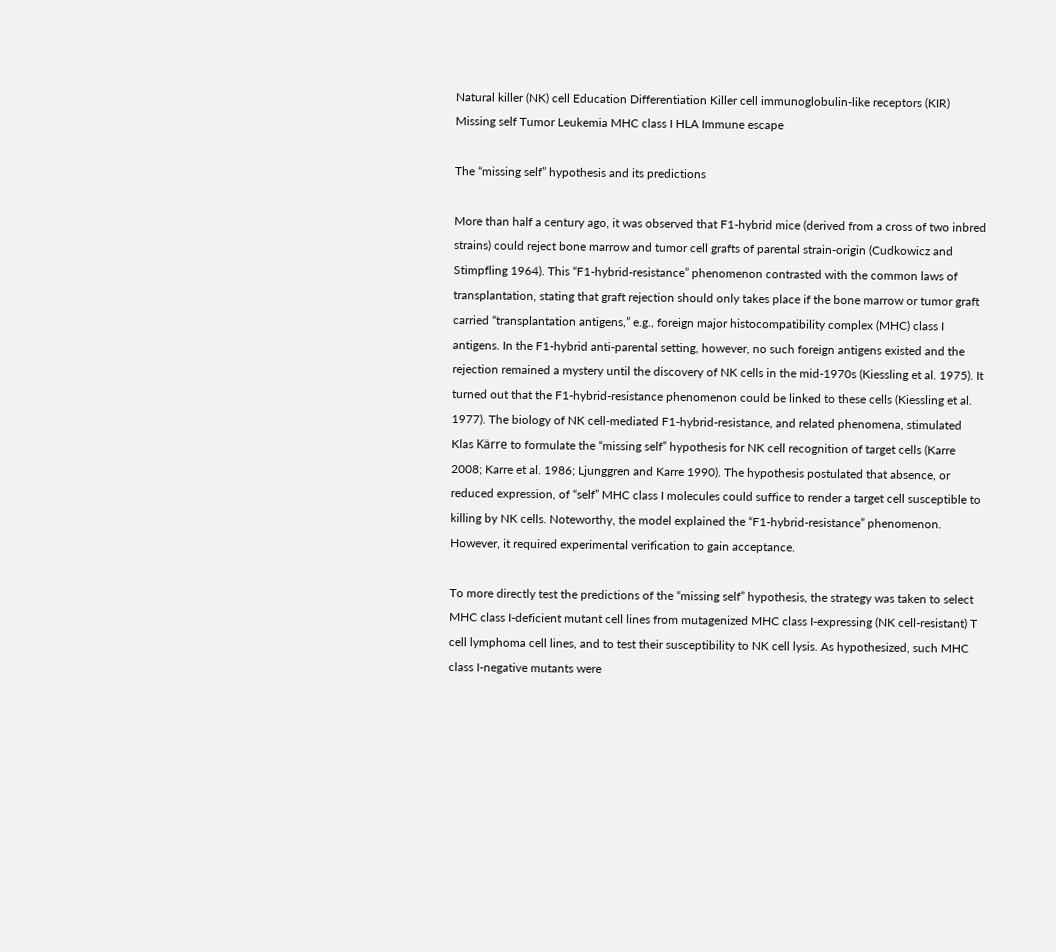Natural killer (NK) cell Education Differentiation Killer cell immunoglobulin-like receptors (KIR) Missing self Tumor Leukemia MHC class I HLA Immune escape

The “missing self” hypothesis and its predictions

More than half a century ago, it was observed that F1-hybrid mice (derived from a cross of two inbred strains) could reject bone marrow and tumor cell grafts of parental strain-origin (Cudkowicz and Stimpfling 1964). This “F1-hybrid-resistance” phenomenon contrasted with the common laws of transplantation, stating that graft rejection should only takes place if the bone marrow or tumor graft carried “transplantation antigens,” e.g., foreign major histocompatibility complex (MHC) class I antigens. In the F1-hybrid anti-parental setting, however, no such foreign antigens existed and the rejection remained a mystery until the discovery of NK cells in the mid-1970s (Kiessling et al. 1975). It turned out that the F1-hybrid-resistance phenomenon could be linked to these cells (Kiessling et al. 1977). The biology of NK cell-mediated F1-hybrid-resistance, and related phenomena, stimulated Klas Kärre to formulate the “missing self” hypothesis for NK cell recognition of target cells (Karre 2008; Karre et al. 1986; Ljunggren and Karre 1990). The hypothesis postulated that absence, or reduced expression, of “self” MHC class I molecules could suffice to render a target cell susceptible to killing by NK cells. Noteworthy, the model explained the “F1-hybrid-resistance” phenomenon. However, it required experimental verification to gain acceptance.

To more directly test the predictions of the “missing self” hypothesis, the strategy was taken to select MHC class I-deficient mutant cell lines from mutagenized MHC class I-expressing (NK cell-resistant) T cell lymphoma cell lines, and to test their susceptibility to NK cell lysis. As hypothesized, such MHC class I-negative mutants were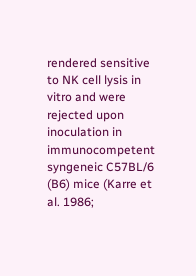rendered sensitive to NK cell lysis in vitro and were rejected upon inoculation in immunocompetent syngeneic C57BL/6 (B6) mice (Karre et al. 1986;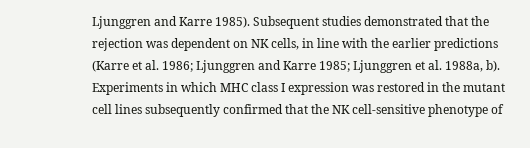Ljunggren and Karre 1985). Subsequent studies demonstrated that the rejection was dependent on NK cells, in line with the earlier predictions (Karre et al. 1986; Ljunggren and Karre 1985; Ljunggren et al. 1988a, b). Experiments in which MHC class I expression was restored in the mutant cell lines subsequently confirmed that the NK cell-sensitive phenotype of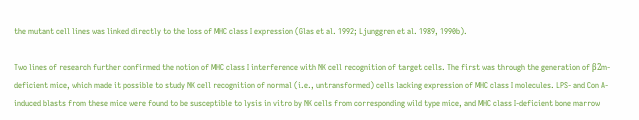the mutant cell lines was linked directly to the loss of MHC class I expression (Glas et al. 1992; Ljunggren et al. 1989, 1990b).

Two lines of research further confirmed the notion of MHC class I interference with NK cell recognition of target cells. The first was through the generation of β2m-deficient mice, which made it possible to study NK cell recognition of normal (i.e., untransformed) cells lacking expression of MHC class I molecules. LPS- and Con A-induced blasts from these mice were found to be susceptible to lysis in vitro by NK cells from corresponding wild type mice, and MHC class I-deficient bone marrow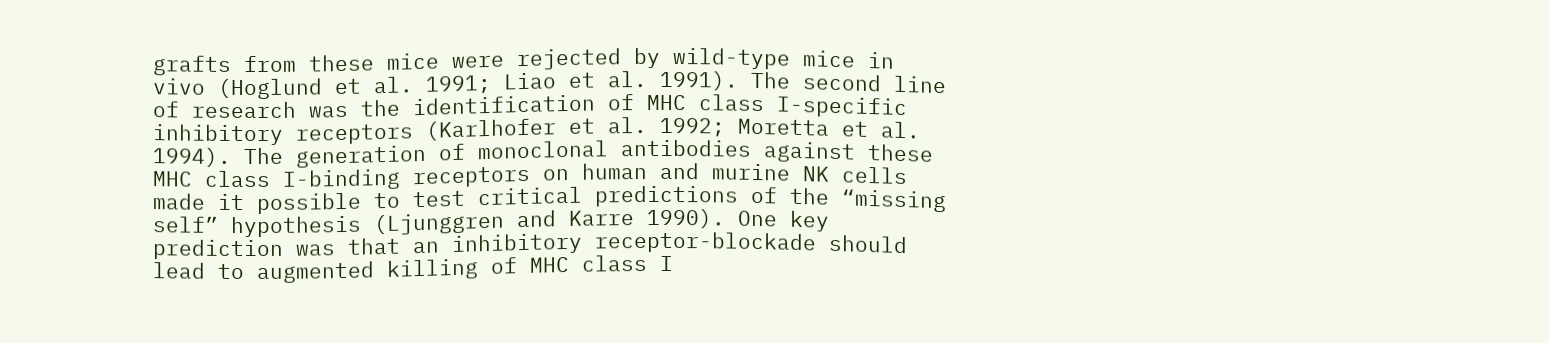grafts from these mice were rejected by wild-type mice in vivo (Hoglund et al. 1991; Liao et al. 1991). The second line of research was the identification of MHC class I-specific inhibitory receptors (Karlhofer et al. 1992; Moretta et al. 1994). The generation of monoclonal antibodies against these MHC class I-binding receptors on human and murine NK cells made it possible to test critical predictions of the “missing self” hypothesis (Ljunggren and Karre 1990). One key prediction was that an inhibitory receptor-blockade should lead to augmented killing of MHC class I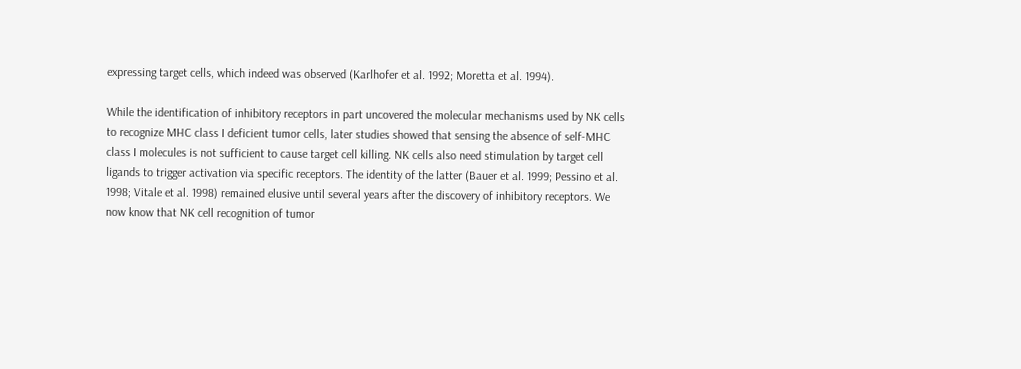expressing target cells, which indeed was observed (Karlhofer et al. 1992; Moretta et al. 1994).

While the identification of inhibitory receptors in part uncovered the molecular mechanisms used by NK cells to recognize MHC class I deficient tumor cells, later studies showed that sensing the absence of self-MHC class I molecules is not sufficient to cause target cell killing. NK cells also need stimulation by target cell ligands to trigger activation via specific receptors. The identity of the latter (Bauer et al. 1999; Pessino et al. 1998; Vitale et al. 1998) remained elusive until several years after the discovery of inhibitory receptors. We now know that NK cell recognition of tumor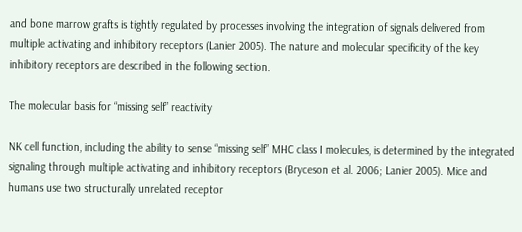and bone marrow grafts is tightly regulated by processes involving the integration of signals delivered from multiple activating and inhibitory receptors (Lanier 2005). The nature and molecular specificity of the key inhibitory receptors are described in the following section.

The molecular basis for “missing self” reactivity

NK cell function, including the ability to sense “missing self” MHC class I molecules, is determined by the integrated signaling through multiple activating and inhibitory receptors (Bryceson et al. 2006; Lanier 2005). Mice and humans use two structurally unrelated receptor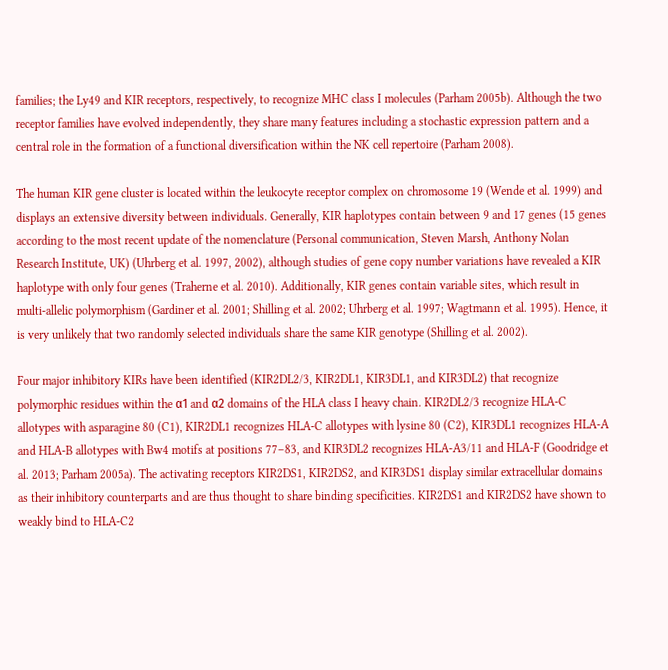families; the Ly49 and KIR receptors, respectively, to recognize MHC class I molecules (Parham 2005b). Although the two receptor families have evolved independently, they share many features including a stochastic expression pattern and a central role in the formation of a functional diversification within the NK cell repertoire (Parham 2008).

The human KIR gene cluster is located within the leukocyte receptor complex on chromosome 19 (Wende et al. 1999) and displays an extensive diversity between individuals. Generally, KIR haplotypes contain between 9 and 17 genes (15 genes according to the most recent update of the nomenclature (Personal communication, Steven Marsh, Anthony Nolan Research Institute, UK) (Uhrberg et al. 1997, 2002), although studies of gene copy number variations have revealed a KIR haplotype with only four genes (Traherne et al. 2010). Additionally, KIR genes contain variable sites, which result in multi-allelic polymorphism (Gardiner et al. 2001; Shilling et al. 2002; Uhrberg et al. 1997; Wagtmann et al. 1995). Hence, it is very unlikely that two randomly selected individuals share the same KIR genotype (Shilling et al. 2002).

Four major inhibitory KIRs have been identified (KIR2DL2/3, KIR2DL1, KIR3DL1, and KIR3DL2) that recognize polymorphic residues within the α1 and α2 domains of the HLA class I heavy chain. KIR2DL2/3 recognize HLA-C allotypes with asparagine 80 (C1), KIR2DL1 recognizes HLA-C allotypes with lysine 80 (C2), KIR3DL1 recognizes HLA-A and HLA-B allotypes with Bw4 motifs at positions 77–83, and KIR3DL2 recognizes HLA-A3/11 and HLA-F (Goodridge et al. 2013; Parham 2005a). The activating receptors KIR2DS1, KIR2DS2, and KIR3DS1 display similar extracellular domains as their inhibitory counterparts and are thus thought to share binding specificities. KIR2DS1 and KIR2DS2 have shown to weakly bind to HLA-C2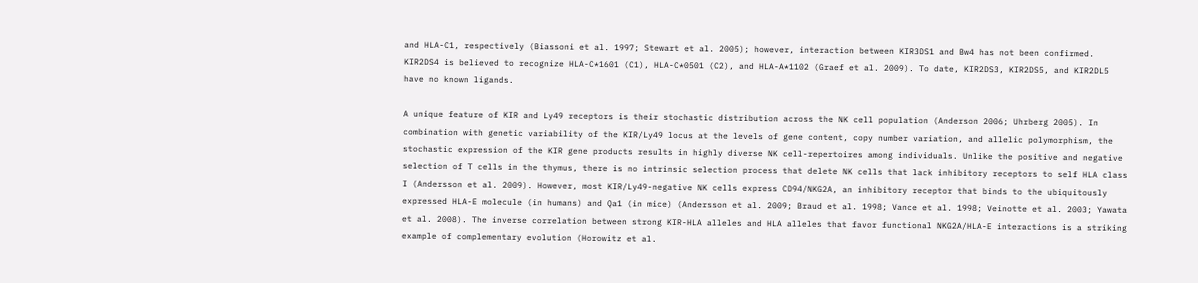and HLA-C1, respectively (Biassoni et al. 1997; Stewart et al. 2005); however, interaction between KIR3DS1 and Bw4 has not been confirmed. KIR2DS4 is believed to recognize HLA-C*1601 (C1), HLA-C*0501 (C2), and HLA-A*1102 (Graef et al. 2009). To date, KIR2DS3, KIR2DS5, and KIR2DL5 have no known ligands.

A unique feature of KIR and Ly49 receptors is their stochastic distribution across the NK cell population (Anderson 2006; Uhrberg 2005). In combination with genetic variability of the KIR/Ly49 locus at the levels of gene content, copy number variation, and allelic polymorphism, the stochastic expression of the KIR gene products results in highly diverse NK cell-repertoires among individuals. Unlike the positive and negative selection of T cells in the thymus, there is no intrinsic selection process that delete NK cells that lack inhibitory receptors to self HLA class I (Andersson et al. 2009). However, most KIR/Ly49-negative NK cells express CD94/NKG2A, an inhibitory receptor that binds to the ubiquitously expressed HLA-E molecule (in humans) and Qa1 (in mice) (Andersson et al. 2009; Braud et al. 1998; Vance et al. 1998; Veinotte et al. 2003; Yawata et al. 2008). The inverse correlation between strong KIR-HLA alleles and HLA alleles that favor functional NKG2A/HLA-E interactions is a striking example of complementary evolution (Horowitz et al.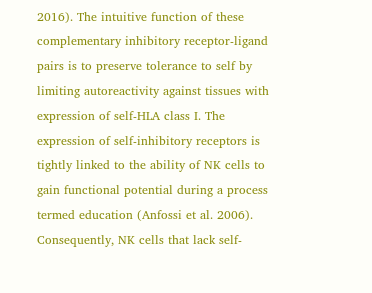2016). The intuitive function of these complementary inhibitory receptor-ligand pairs is to preserve tolerance to self by limiting autoreactivity against tissues with expression of self-HLA class I. The expression of self-inhibitory receptors is tightly linked to the ability of NK cells to gain functional potential during a process termed education (Anfossi et al. 2006). Consequently, NK cells that lack self-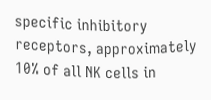specific inhibitory receptors, approximately 10% of all NK cells in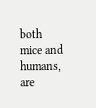both mice and humans, are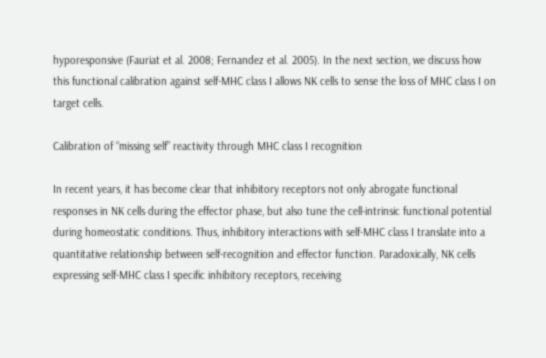hyporesponsive (Fauriat et al. 2008; Fernandez et al. 2005). In the next section, we discuss how this functional calibration against self-MHC class I allows NK cells to sense the loss of MHC class I on target cells.

Calibration of “missing self” reactivity through MHC class I recognition

In recent years, it has become clear that inhibitory receptors not only abrogate functional responses in NK cells during the effector phase, but also tune the cell-intrinsic functional potential during homeostatic conditions. Thus, inhibitory interactions with self-MHC class I translate into a quantitative relationship between self-recognition and effector function. Paradoxically, NK cells expressing self-MHC class I specific inhibitory receptors, receiving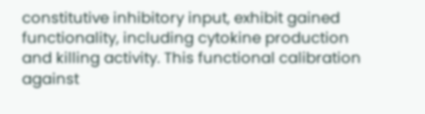constitutive inhibitory input, exhibit gained functionality, including cytokine production and killing activity. This functional calibration against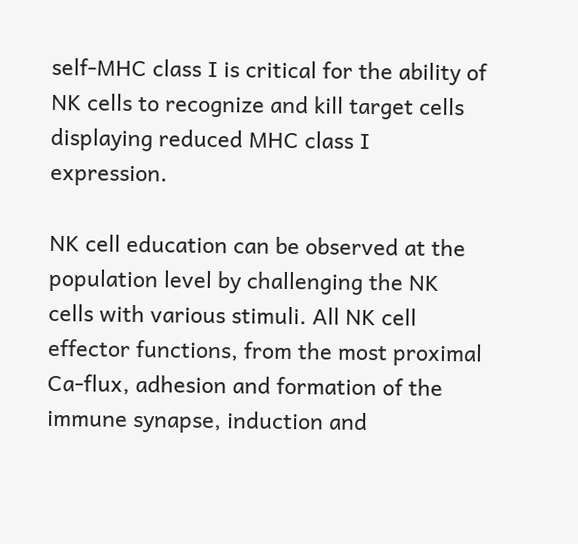self-MHC class I is critical for the ability of NK cells to recognize and kill target cells displaying reduced MHC class I expression.

NK cell education can be observed at the population level by challenging the NK cells with various stimuli. All NK cell effector functions, from the most proximal Ca-flux, adhesion and formation of the immune synapse, induction and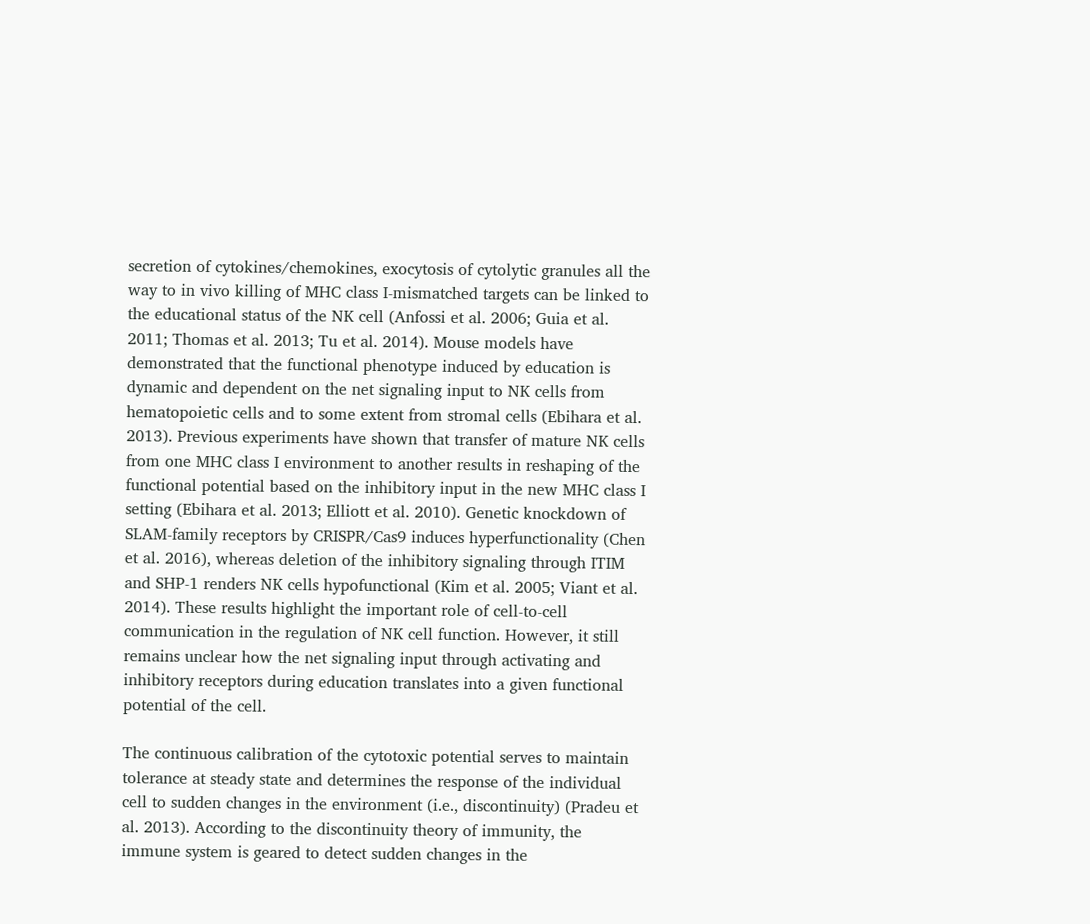secretion of cytokines/chemokines, exocytosis of cytolytic granules all the way to in vivo killing of MHC class I-mismatched targets can be linked to the educational status of the NK cell (Anfossi et al. 2006; Guia et al. 2011; Thomas et al. 2013; Tu et al. 2014). Mouse models have demonstrated that the functional phenotype induced by education is dynamic and dependent on the net signaling input to NK cells from hematopoietic cells and to some extent from stromal cells (Ebihara et al. 2013). Previous experiments have shown that transfer of mature NK cells from one MHC class I environment to another results in reshaping of the functional potential based on the inhibitory input in the new MHC class I setting (Ebihara et al. 2013; Elliott et al. 2010). Genetic knockdown of SLAM-family receptors by CRISPR/Cas9 induces hyperfunctionality (Chen et al. 2016), whereas deletion of the inhibitory signaling through ITIM and SHP-1 renders NK cells hypofunctional (Kim et al. 2005; Viant et al. 2014). These results highlight the important role of cell-to-cell communication in the regulation of NK cell function. However, it still remains unclear how the net signaling input through activating and inhibitory receptors during education translates into a given functional potential of the cell.

The continuous calibration of the cytotoxic potential serves to maintain tolerance at steady state and determines the response of the individual cell to sudden changes in the environment (i.e., discontinuity) (Pradeu et al. 2013). According to the discontinuity theory of immunity, the immune system is geared to detect sudden changes in the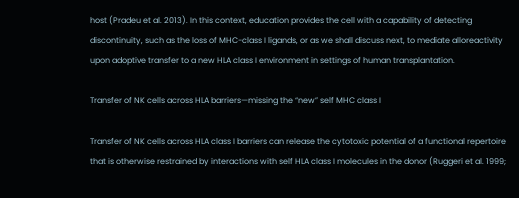host (Pradeu et al. 2013). In this context, education provides the cell with a capability of detecting discontinuity, such as the loss of MHC-class I ligands, or as we shall discuss next, to mediate alloreactivity upon adoptive transfer to a new HLA class I environment in settings of human transplantation.

Transfer of NK cells across HLA barriers—missing the “new” self MHC class I

Transfer of NK cells across HLA class I barriers can release the cytotoxic potential of a functional repertoire that is otherwise restrained by interactions with self HLA class I molecules in the donor (Ruggeri et al. 1999;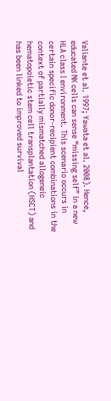Valiante et al. 1997; Yawata et al. 2008). Hence, educated NK cells can sense “missing self” in a new HLA class I environment. This scenario occurs in certain specific donor-recipient combinations in the context of partially mismatched allogeneic hematopoietic stem cell transplantation (HSCT) and has been linked to improved survival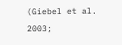(Giebel et al. 2003;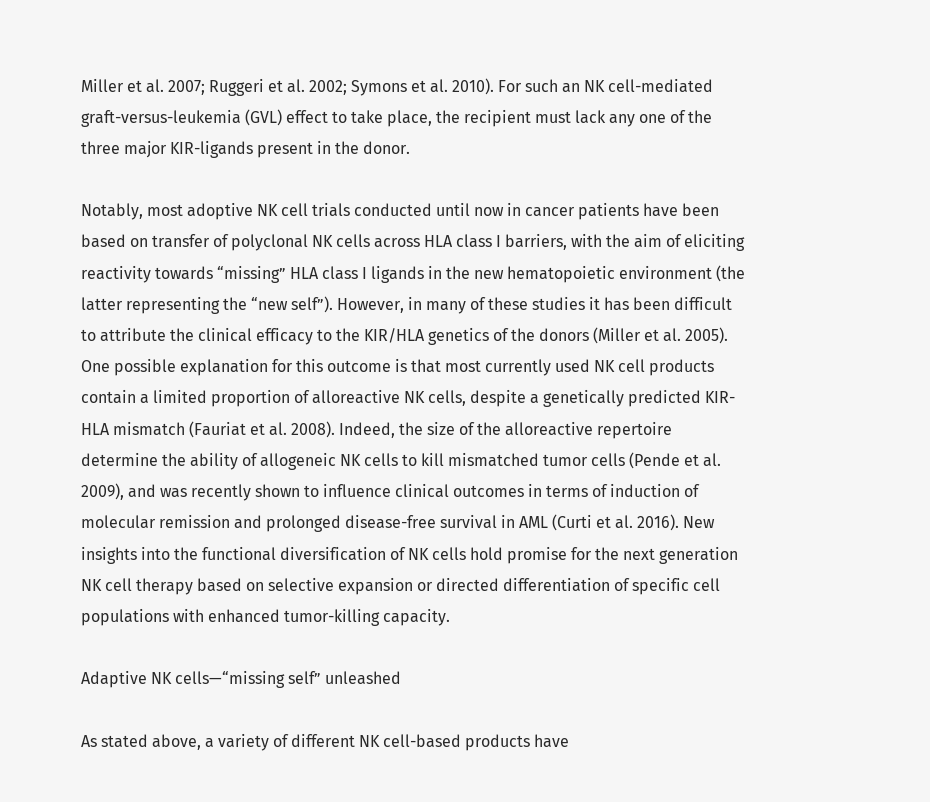Miller et al. 2007; Ruggeri et al. 2002; Symons et al. 2010). For such an NK cell-mediated graft-versus-leukemia (GVL) effect to take place, the recipient must lack any one of the three major KIR-ligands present in the donor.

Notably, most adoptive NK cell trials conducted until now in cancer patients have been based on transfer of polyclonal NK cells across HLA class I barriers, with the aim of eliciting reactivity towards “missing” HLA class I ligands in the new hematopoietic environment (the latter representing the “new self”). However, in many of these studies it has been difficult to attribute the clinical efficacy to the KIR/HLA genetics of the donors (Miller et al. 2005). One possible explanation for this outcome is that most currently used NK cell products contain a limited proportion of alloreactive NK cells, despite a genetically predicted KIR-HLA mismatch (Fauriat et al. 2008). Indeed, the size of the alloreactive repertoire determine the ability of allogeneic NK cells to kill mismatched tumor cells (Pende et al. 2009), and was recently shown to influence clinical outcomes in terms of induction of molecular remission and prolonged disease-free survival in AML (Curti et al. 2016). New insights into the functional diversification of NK cells hold promise for the next generation NK cell therapy based on selective expansion or directed differentiation of specific cell populations with enhanced tumor-killing capacity.

Adaptive NK cells—“missing self” unleashed

As stated above, a variety of different NK cell-based products have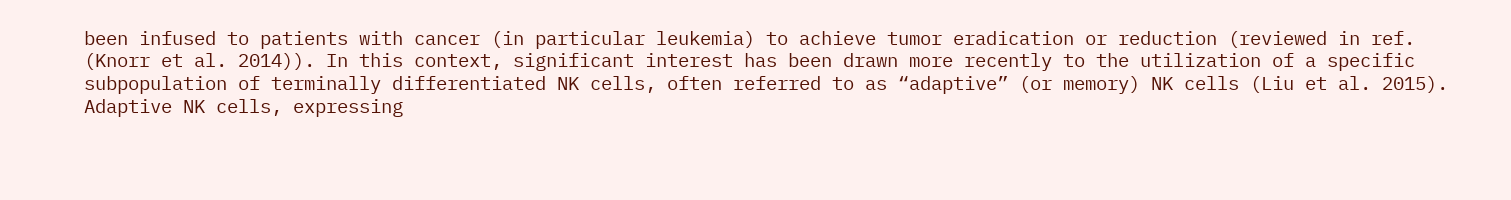been infused to patients with cancer (in particular leukemia) to achieve tumor eradication or reduction (reviewed in ref. (Knorr et al. 2014)). In this context, significant interest has been drawn more recently to the utilization of a specific subpopulation of terminally differentiated NK cells, often referred to as “adaptive” (or memory) NK cells (Liu et al. 2015). Adaptive NK cells, expressing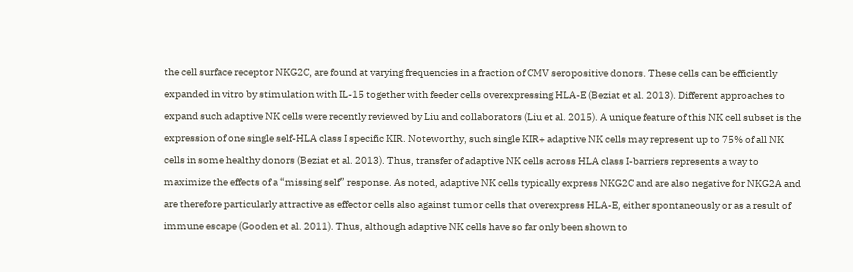the cell surface receptor NKG2C, are found at varying frequencies in a fraction of CMV seropositive donors. These cells can be efficiently expanded in vitro by stimulation with IL-15 together with feeder cells overexpressing HLA-E (Beziat et al. 2013). Different approaches to expand such adaptive NK cells were recently reviewed by Liu and collaborators (Liu et al. 2015). A unique feature of this NK cell subset is the expression of one single self-HLA class I specific KIR. Noteworthy, such single KIR+ adaptive NK cells may represent up to 75% of all NK cells in some healthy donors (Beziat et al. 2013). Thus, transfer of adaptive NK cells across HLA class I-barriers represents a way to maximize the effects of a “missing self” response. As noted, adaptive NK cells typically express NKG2C and are also negative for NKG2A and are therefore particularly attractive as effector cells also against tumor cells that overexpress HLA-E, either spontaneously or as a result of immune escape (Gooden et al. 2011). Thus, although adaptive NK cells have so far only been shown to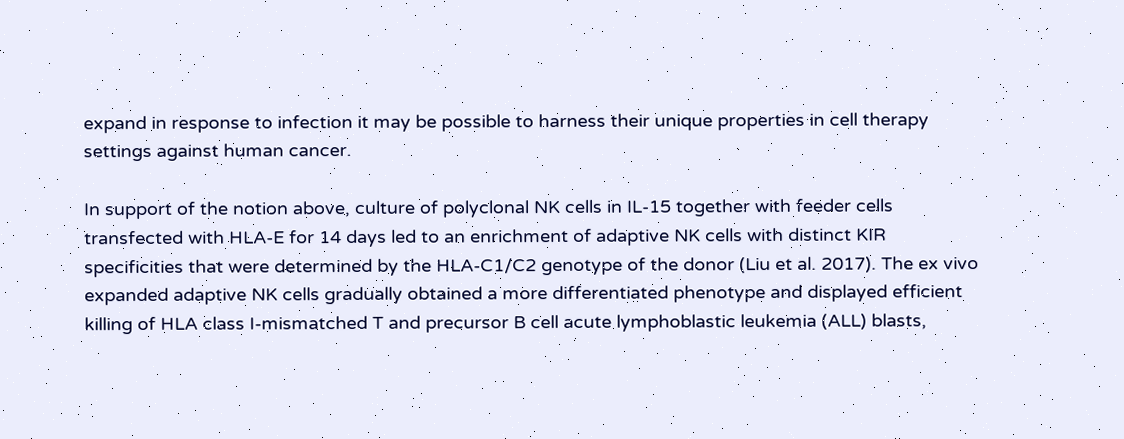expand in response to infection it may be possible to harness their unique properties in cell therapy settings against human cancer.

In support of the notion above, culture of polyclonal NK cells in IL-15 together with feeder cells transfected with HLA-E for 14 days led to an enrichment of adaptive NK cells with distinct KIR specificities that were determined by the HLA-C1/C2 genotype of the donor (Liu et al. 2017). The ex vivo expanded adaptive NK cells gradually obtained a more differentiated phenotype and displayed efficient killing of HLA class I-mismatched T and precursor B cell acute lymphoblastic leukemia (ALL) blasts,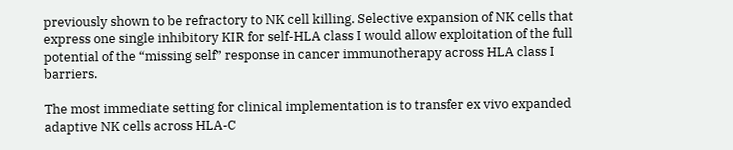previously shown to be refractory to NK cell killing. Selective expansion of NK cells that express one single inhibitory KIR for self-HLA class I would allow exploitation of the full potential of the “missing self” response in cancer immunotherapy across HLA class I barriers.

The most immediate setting for clinical implementation is to transfer ex vivo expanded adaptive NK cells across HLA-C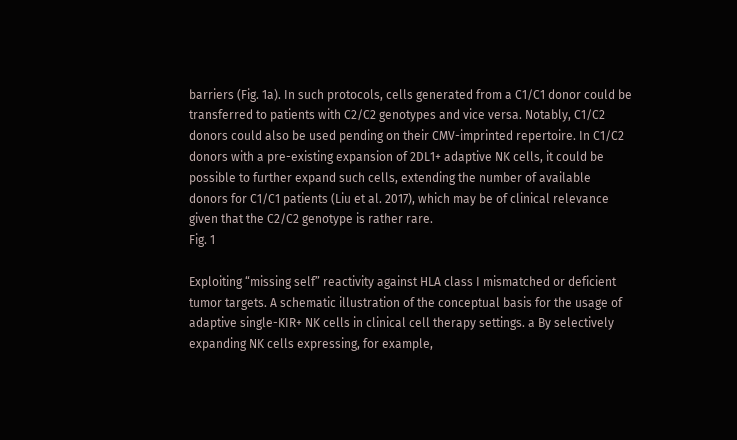barriers (Fig. 1a). In such protocols, cells generated from a C1/C1 donor could be transferred to patients with C2/C2 genotypes and vice versa. Notably, C1/C2 donors could also be used pending on their CMV-imprinted repertoire. In C1/C2 donors with a pre-existing expansion of 2DL1+ adaptive NK cells, it could be possible to further expand such cells, extending the number of available donors for C1/C1 patients (Liu et al. 2017), which may be of clinical relevance given that the C2/C2 genotype is rather rare.
Fig. 1

Exploiting “missing self” reactivity against HLA class I mismatched or deficient tumor targets. A schematic illustration of the conceptual basis for the usage of adaptive single-KIR+ NK cells in clinical cell therapy settings. a By selectively expanding NK cells expressing, for example,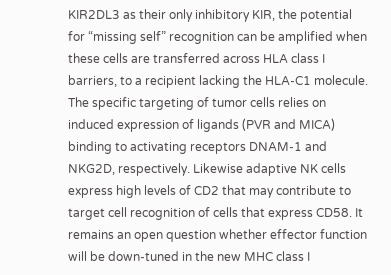KIR2DL3 as their only inhibitory KIR, the potential for “missing self” recognition can be amplified when these cells are transferred across HLA class I barriers, to a recipient lacking the HLA-C1 molecule. The specific targeting of tumor cells relies on induced expression of ligands (PVR and MICA) binding to activating receptors DNAM-1 and NKG2D, respectively. Likewise adaptive NK cells express high levels of CD2 that may contribute to target cell recognition of cells that express CD58. It remains an open question whether effector function will be down-tuned in the new MHC class I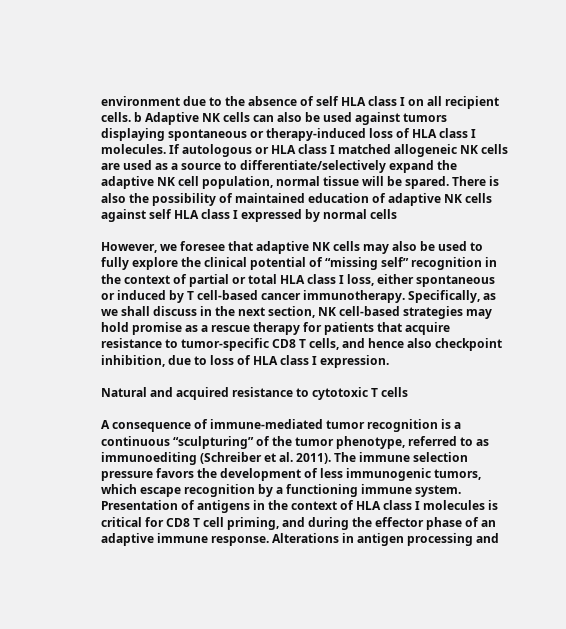environment due to the absence of self HLA class I on all recipient cells. b Adaptive NK cells can also be used against tumors displaying spontaneous or therapy-induced loss of HLA class I molecules. If autologous or HLA class I matched allogeneic NK cells are used as a source to differentiate/selectively expand the adaptive NK cell population, normal tissue will be spared. There is also the possibility of maintained education of adaptive NK cells against self HLA class I expressed by normal cells

However, we foresee that adaptive NK cells may also be used to fully explore the clinical potential of “missing self” recognition in the context of partial or total HLA class I loss, either spontaneous or induced by T cell-based cancer immunotherapy. Specifically, as we shall discuss in the next section, NK cell-based strategies may hold promise as a rescue therapy for patients that acquire resistance to tumor-specific CD8 T cells, and hence also checkpoint inhibition, due to loss of HLA class I expression.

Natural and acquired resistance to cytotoxic T cells

A consequence of immune-mediated tumor recognition is a continuous “sculpturing” of the tumor phenotype, referred to as immunoediting (Schreiber et al. 2011). The immune selection pressure favors the development of less immunogenic tumors, which escape recognition by a functioning immune system. Presentation of antigens in the context of HLA class I molecules is critical for CD8 T cell priming, and during the effector phase of an adaptive immune response. Alterations in antigen processing and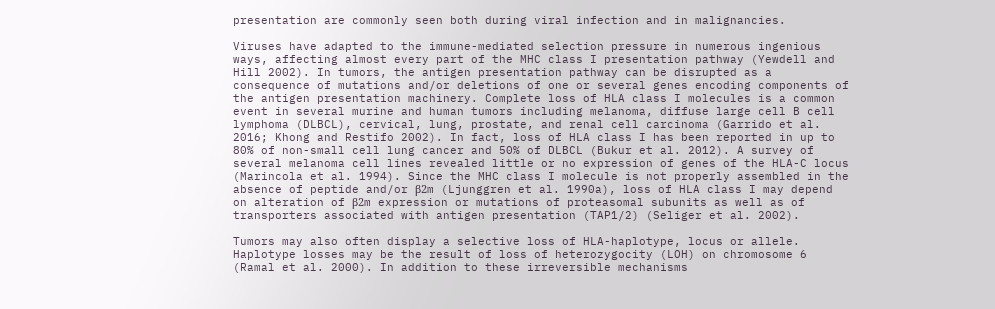presentation are commonly seen both during viral infection and in malignancies.

Viruses have adapted to the immune-mediated selection pressure in numerous ingenious ways, affecting almost every part of the MHC class I presentation pathway (Yewdell and Hill 2002). In tumors, the antigen presentation pathway can be disrupted as a consequence of mutations and/or deletions of one or several genes encoding components of the antigen presentation machinery. Complete loss of HLA class I molecules is a common event in several murine and human tumors including melanoma, diffuse large cell B cell lymphoma (DLBCL), cervical, lung, prostate, and renal cell carcinoma (Garrido et al. 2016; Khong and Restifo 2002). In fact, loss of HLA class I has been reported in up to 80% of non-small cell lung cancer and 50% of DLBCL (Bukur et al. 2012). A survey of several melanoma cell lines revealed little or no expression of genes of the HLA-C locus (Marincola et al. 1994). Since the MHC class I molecule is not properly assembled in the absence of peptide and/or β2m (Ljunggren et al. 1990a), loss of HLA class I may depend on alteration of β2m expression or mutations of proteasomal subunits as well as of transporters associated with antigen presentation (TAP1/2) (Seliger et al. 2002).

Tumors may also often display a selective loss of HLA-haplotype, locus or allele. Haplotype losses may be the result of loss of heterozygocity (LOH) on chromosome 6 (Ramal et al. 2000). In addition to these irreversible mechanisms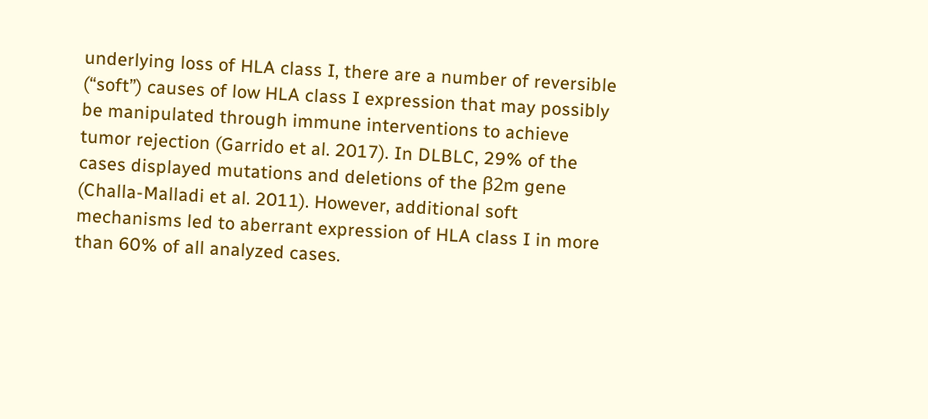underlying loss of HLA class I, there are a number of reversible (“soft”) causes of low HLA class I expression that may possibly be manipulated through immune interventions to achieve tumor rejection (Garrido et al. 2017). In DLBLC, 29% of the cases displayed mutations and deletions of the β2m gene (Challa-Malladi et al. 2011). However, additional soft mechanisms led to aberrant expression of HLA class I in more than 60% of all analyzed cases.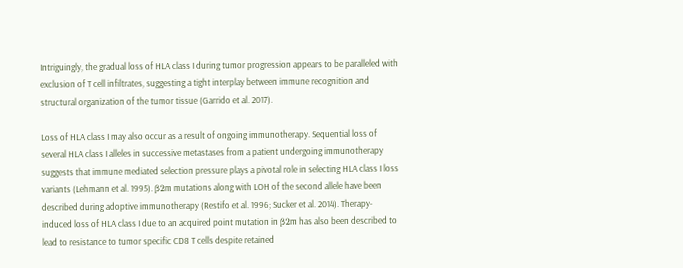Intriguingly, the gradual loss of HLA class I during tumor progression appears to be paralleled with exclusion of T cell infiltrates, suggesting a tight interplay between immune recognition and structural organization of the tumor tissue (Garrido et al. 2017).

Loss of HLA class I may also occur as a result of ongoing immunotherapy. Sequential loss of several HLA class I alleles in successive metastases from a patient undergoing immunotherapy suggests that immune mediated selection pressure plays a pivotal role in selecting HLA class I loss variants (Lehmann et al. 1995). β2m mutations along with LOH of the second allele have been described during adoptive immunotherapy (Restifo et al. 1996; Sucker et al. 2014). Therapy-induced loss of HLA class I due to an acquired point mutation in β2m has also been described to lead to resistance to tumor specific CD8 T cells despite retained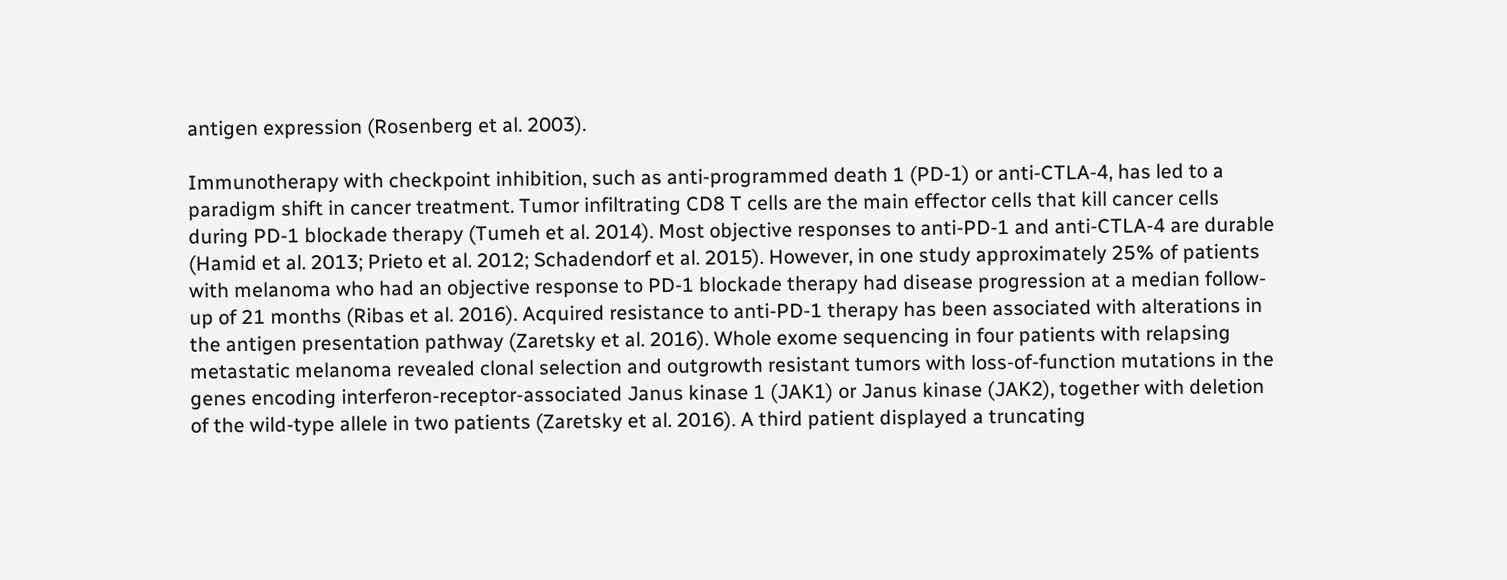antigen expression (Rosenberg et al. 2003).

Immunotherapy with checkpoint inhibition, such as anti-programmed death 1 (PD-1) or anti-CTLA-4, has led to a paradigm shift in cancer treatment. Tumor infiltrating CD8 T cells are the main effector cells that kill cancer cells during PD-1 blockade therapy (Tumeh et al. 2014). Most objective responses to anti-PD-1 and anti-CTLA-4 are durable (Hamid et al. 2013; Prieto et al. 2012; Schadendorf et al. 2015). However, in one study approximately 25% of patients with melanoma who had an objective response to PD-1 blockade therapy had disease progression at a median follow-up of 21 months (Ribas et al. 2016). Acquired resistance to anti-PD-1 therapy has been associated with alterations in the antigen presentation pathway (Zaretsky et al. 2016). Whole exome sequencing in four patients with relapsing metastatic melanoma revealed clonal selection and outgrowth resistant tumors with loss-of-function mutations in the genes encoding interferon-receptor-associated Janus kinase 1 (JAK1) or Janus kinase (JAK2), together with deletion of the wild-type allele in two patients (Zaretsky et al. 2016). A third patient displayed a truncating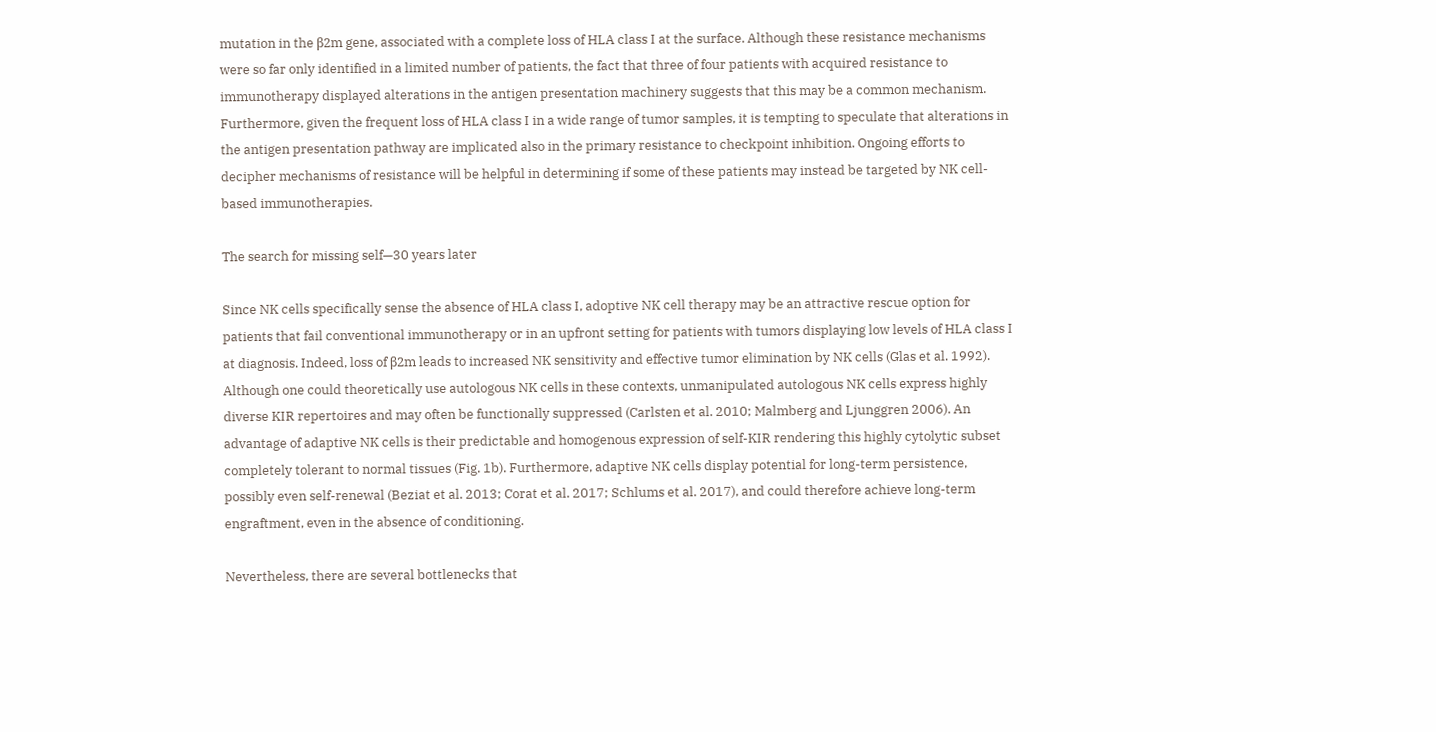mutation in the β2m gene, associated with a complete loss of HLA class I at the surface. Although these resistance mechanisms were so far only identified in a limited number of patients, the fact that three of four patients with acquired resistance to immunotherapy displayed alterations in the antigen presentation machinery suggests that this may be a common mechanism. Furthermore, given the frequent loss of HLA class I in a wide range of tumor samples, it is tempting to speculate that alterations in the antigen presentation pathway are implicated also in the primary resistance to checkpoint inhibition. Ongoing efforts to decipher mechanisms of resistance will be helpful in determining if some of these patients may instead be targeted by NK cell-based immunotherapies.

The search for missing self—30 years later

Since NK cells specifically sense the absence of HLA class I, adoptive NK cell therapy may be an attractive rescue option for patients that fail conventional immunotherapy or in an upfront setting for patients with tumors displaying low levels of HLA class I at diagnosis. Indeed, loss of β2m leads to increased NK sensitivity and effective tumor elimination by NK cells (Glas et al. 1992). Although one could theoretically use autologous NK cells in these contexts, unmanipulated autologous NK cells express highly diverse KIR repertoires and may often be functionally suppressed (Carlsten et al. 2010; Malmberg and Ljunggren 2006). An advantage of adaptive NK cells is their predictable and homogenous expression of self-KIR rendering this highly cytolytic subset completely tolerant to normal tissues (Fig. 1b). Furthermore, adaptive NK cells display potential for long-term persistence, possibly even self-renewal (Beziat et al. 2013; Corat et al. 2017; Schlums et al. 2017), and could therefore achieve long-term engraftment, even in the absence of conditioning.

Nevertheless, there are several bottlenecks that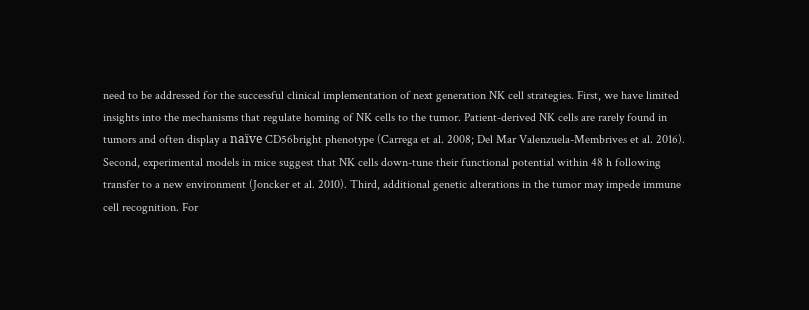need to be addressed for the successful clinical implementation of next generation NK cell strategies. First, we have limited insights into the mechanisms that regulate homing of NK cells to the tumor. Patient-derived NK cells are rarely found in tumors and often display a naïve CD56bright phenotype (Carrega et al. 2008; Del Mar Valenzuela-Membrives et al. 2016). Second, experimental models in mice suggest that NK cells down-tune their functional potential within 48 h following transfer to a new environment (Joncker et al. 2010). Third, additional genetic alterations in the tumor may impede immune cell recognition. For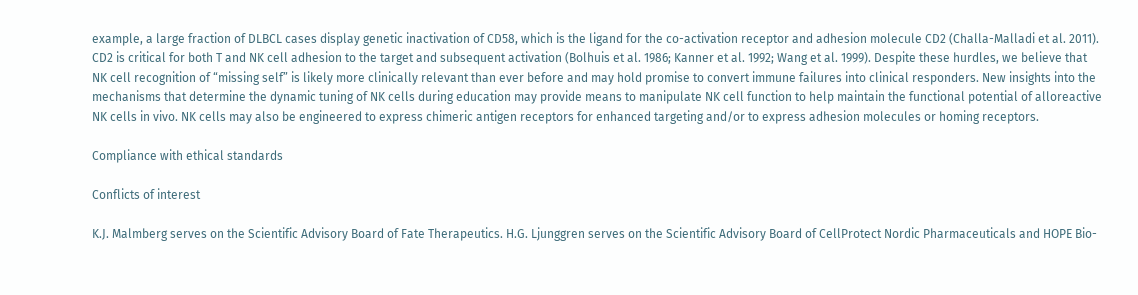example, a large fraction of DLBCL cases display genetic inactivation of CD58, which is the ligand for the co-activation receptor and adhesion molecule CD2 (Challa-Malladi et al. 2011). CD2 is critical for both T and NK cell adhesion to the target and subsequent activation (Bolhuis et al. 1986; Kanner et al. 1992; Wang et al. 1999). Despite these hurdles, we believe that NK cell recognition of “missing self” is likely more clinically relevant than ever before and may hold promise to convert immune failures into clinical responders. New insights into the mechanisms that determine the dynamic tuning of NK cells during education may provide means to manipulate NK cell function to help maintain the functional potential of alloreactive NK cells in vivo. NK cells may also be engineered to express chimeric antigen receptors for enhanced targeting and/or to express adhesion molecules or homing receptors.

Compliance with ethical standards

Conflicts of interest

K.J. Malmberg serves on the Scientific Advisory Board of Fate Therapeutics. H.G. Ljunggren serves on the Scientific Advisory Board of CellProtect Nordic Pharmaceuticals and HOPE Bio-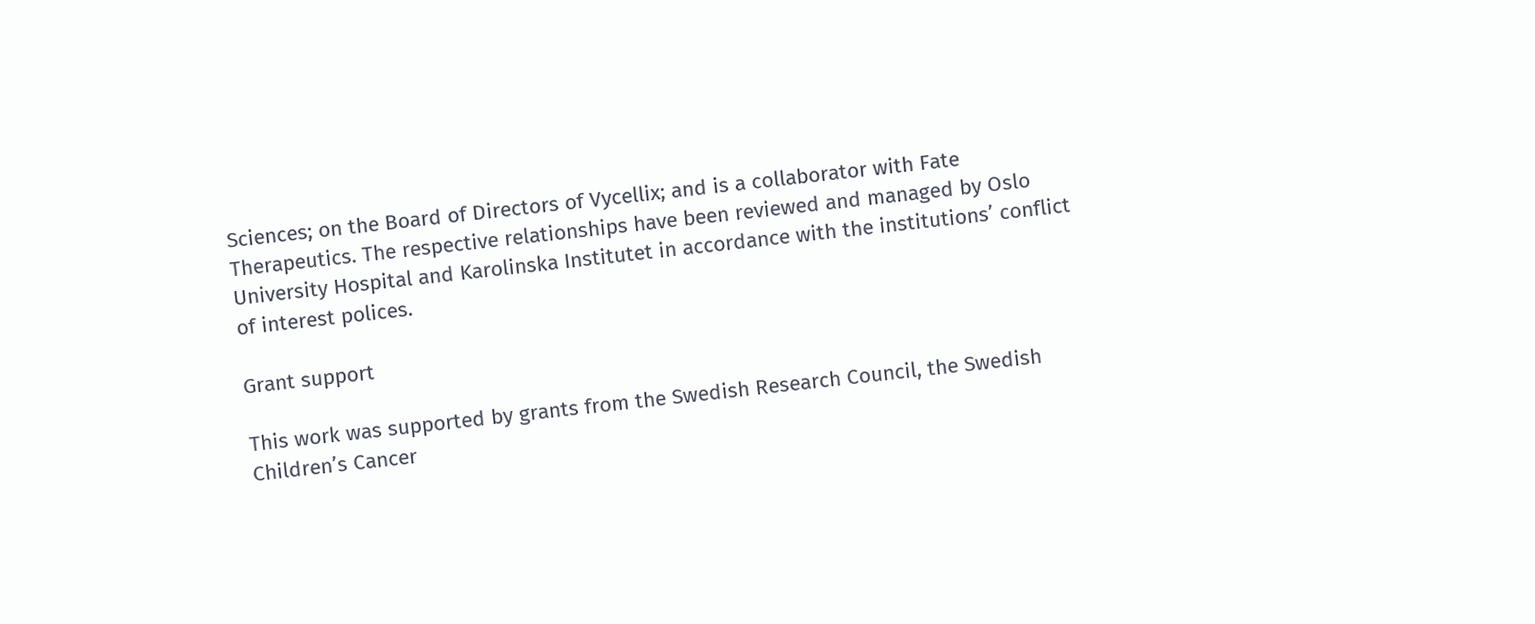Sciences; on the Board of Directors of Vycellix; and is a collaborator with Fate Therapeutics. The respective relationships have been reviewed and managed by Oslo University Hospital and Karolinska Institutet in accordance with the institutions’ conflict of interest polices.

Grant support

This work was supported by grants from the Swedish Research Council, the Swedish Children’s Cancer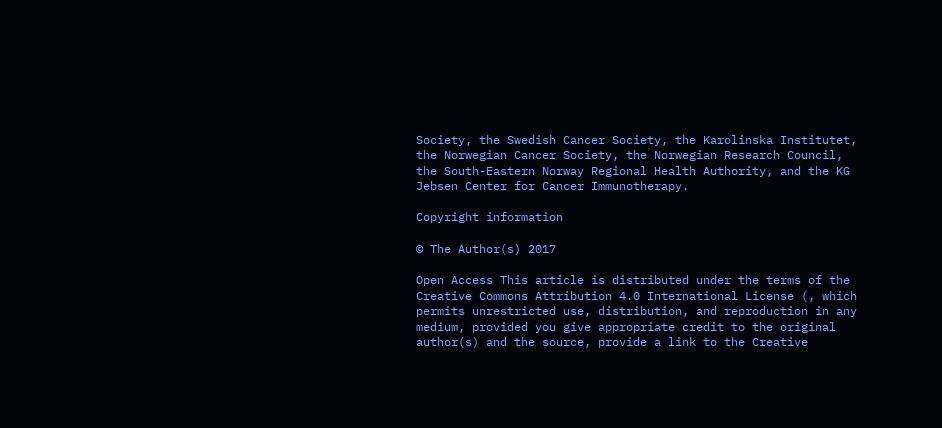Society, the Swedish Cancer Society, the Karolinska Institutet, the Norwegian Cancer Society, the Norwegian Research Council, the South-Eastern Norway Regional Health Authority, and the KG Jebsen Center for Cancer Immunotherapy.

Copyright information

© The Author(s) 2017

Open Access This article is distributed under the terms of the Creative Commons Attribution 4.0 International License (, which permits unrestricted use, distribution, and reproduction in any medium, provided you give appropriate credit to the original author(s) and the source, provide a link to the Creative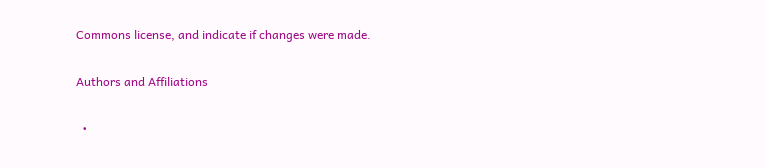Commons license, and indicate if changes were made.

Authors and Affiliations

  •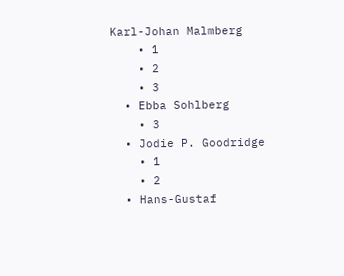Karl-Johan Malmberg
    • 1
    • 2
    • 3
  • Ebba Sohlberg
    • 3
  • Jodie P. Goodridge
    • 1
    • 2
  • Hans-Gustaf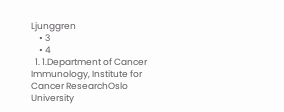Ljunggren
    • 3
    • 4
  1. 1.Department of Cancer Immunology, Institute for Cancer ResearchOslo University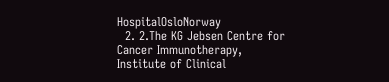HospitalOsloNorway
  2. 2.The KG Jebsen Centre for Cancer Immunotherapy, Institute of Clinical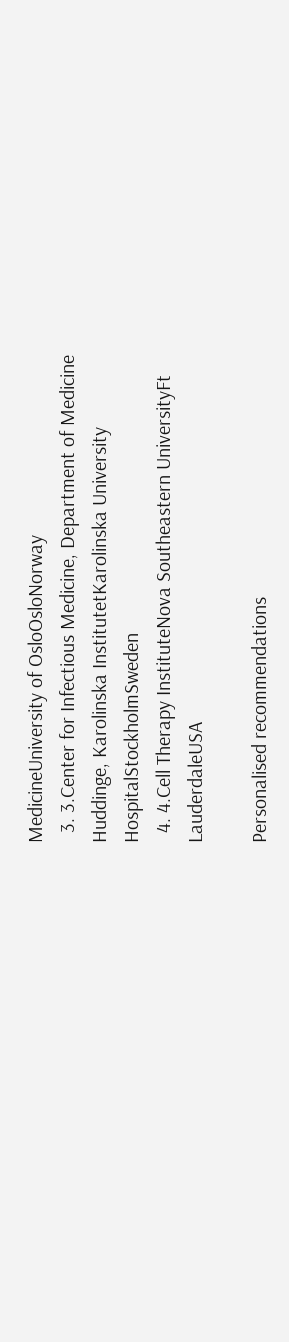MedicineUniversity of OsloOsloNorway
  3. 3.Center for Infectious Medicine, Department of Medicine Huddinge, Karolinska InstitutetKarolinska University HospitalStockholmSweden
  4. 4.Cell Therapy InstituteNova Southeastern UniversityFt LauderdaleUSA

Personalised recommendations